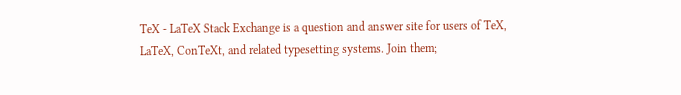TeX - LaTeX Stack Exchange is a question and answer site for users of TeX, LaTeX, ConTeXt, and related typesetting systems. Join them;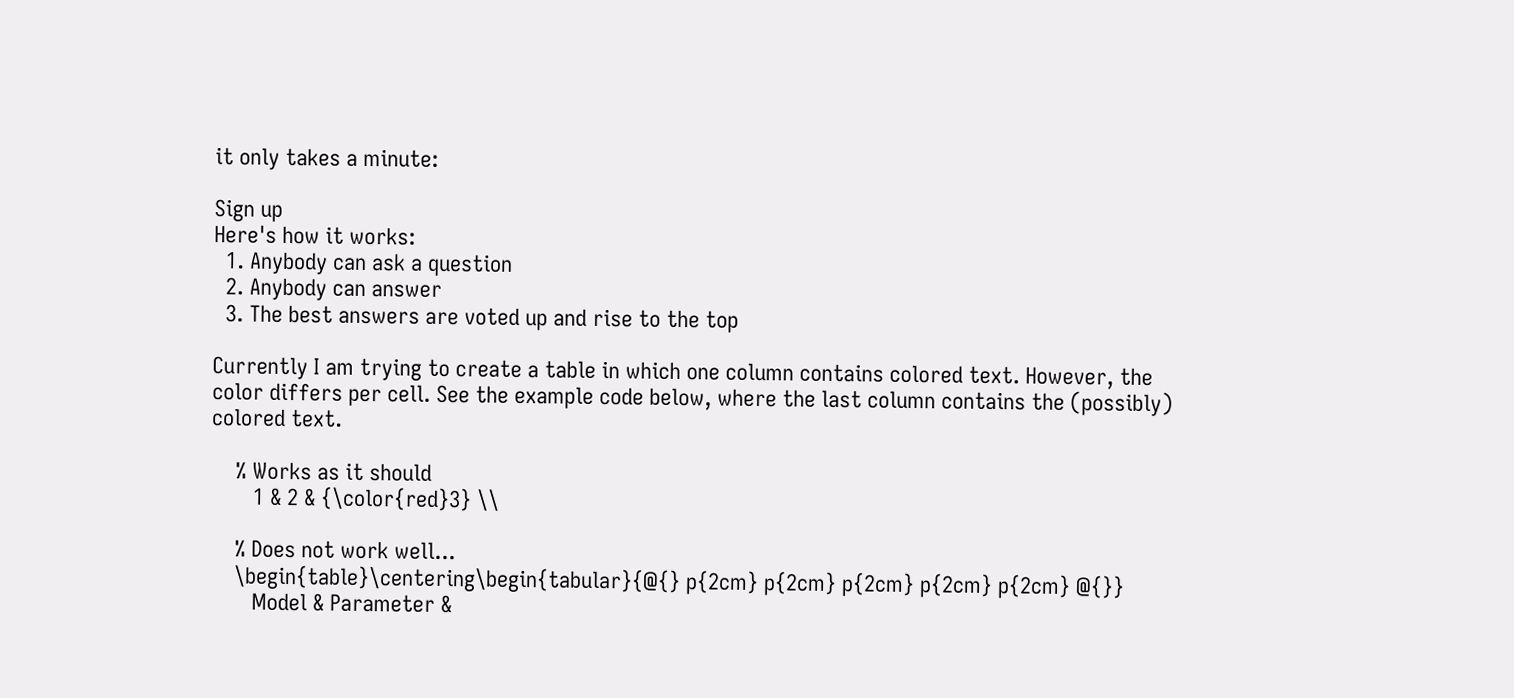it only takes a minute:

Sign up
Here's how it works:
  1. Anybody can ask a question
  2. Anybody can answer
  3. The best answers are voted up and rise to the top

Currently I am trying to create a table in which one column contains colored text. However, the color differs per cell. See the example code below, where the last column contains the (possibly) colored text.

    % Works as it should
       1 & 2 & {\color{red}3} \\

    % Does not work well...
    \begin{table}\centering\begin{tabular}{@{} p{2cm} p{2cm} p{2cm} p{2cm} p{2cm} @{}}
       Model & Parameter &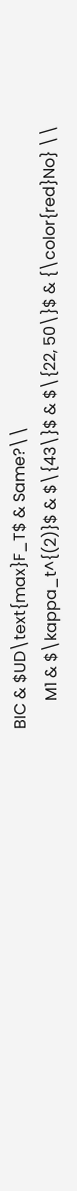BIC & $UD\text{max}F_T$ & Same?\\
       M1 & $\kappa_t^{(2)}$ & $\{43\}$ & $\{22, 50\}$ & {\color{red}No} \\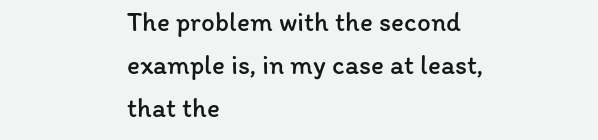The problem with the second example is, in my case at least, that the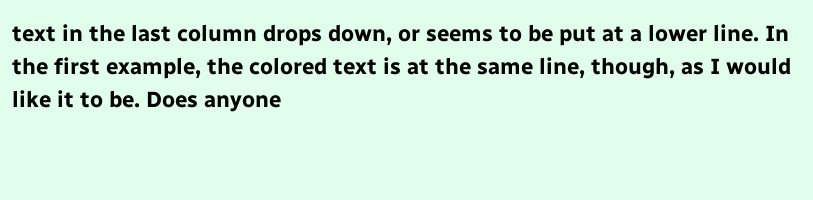text in the last column drops down, or seems to be put at a lower line. In the first example, the colored text is at the same line, though, as I would like it to be. Does anyone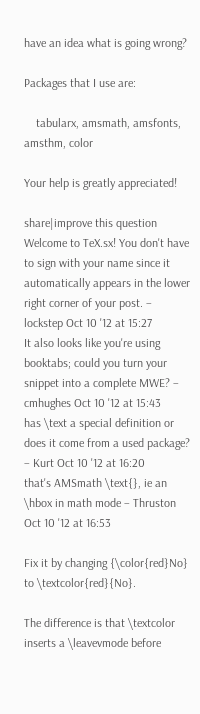have an idea what is going wrong?

Packages that I use are:

    tabularx, amsmath, amsfonts, amsthm, color

Your help is greatly appreciated!

share|improve this question
Welcome to TeX.sx! You don't have to sign with your name since it automatically appears in the lower right corner of your post. – lockstep Oct 10 '12 at 15:27
It also looks like you're using booktabs; could you turn your snippet into a complete MWE? – cmhughes Oct 10 '12 at 15:43
has \text a special definition or does it come from a used package? – Kurt Oct 10 '12 at 16:20
that's AMSmath \text{}, ie an \hbox in math mode – Thruston Oct 10 '12 at 16:53

Fix it by changing {\color{red}No} to \textcolor{red}{No}.

The difference is that \textcolor inserts a \leavevmode before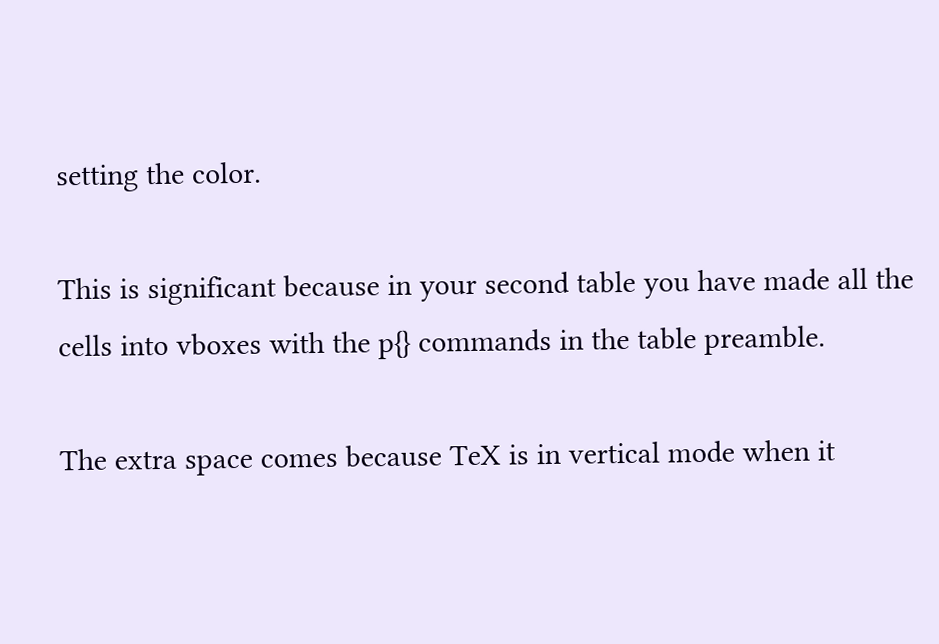setting the color.

This is significant because in your second table you have made all the cells into vboxes with the p{} commands in the table preamble.

The extra space comes because TeX is in vertical mode when it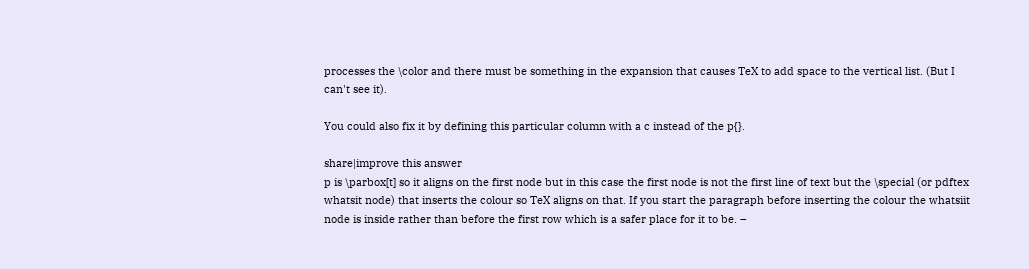processes the \color and there must be something in the expansion that causes TeX to add space to the vertical list. (But I can't see it).

You could also fix it by defining this particular column with a c instead of the p{}.

share|improve this answer
p is \parbox[t] so it aligns on the first node but in this case the first node is not the first line of text but the \special (or pdftex whatsit node) that inserts the colour so TeX aligns on that. If you start the paragraph before inserting the colour the whatsiit node is inside rather than before the first row which is a safer place for it to be. –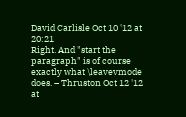David Carlisle Oct 10 '12 at 20:21
Right. And "start the paragraph" is of course exactly what \leavevmode does. – Thruston Oct 12 '12 at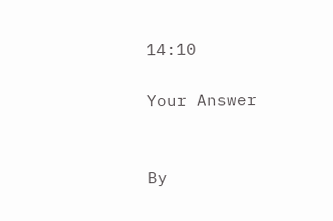14:10

Your Answer


By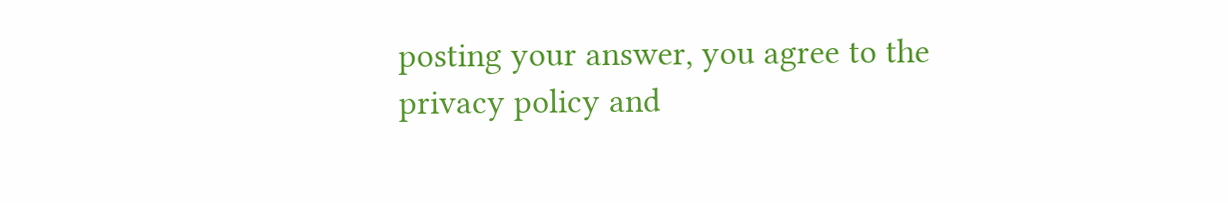posting your answer, you agree to the privacy policy and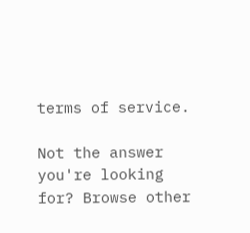terms of service.

Not the answer you're looking for? Browse other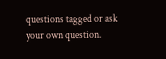questions tagged or ask your own question.